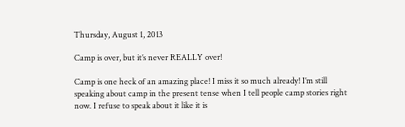Thursday, August 1, 2013

Camp is over, but it’s never REALLY over!

Camp is one heck of an amazing place! I miss it so much already! I’m still speaking about camp in the present tense when I tell people camp stories right now. I refuse to speak about it like it is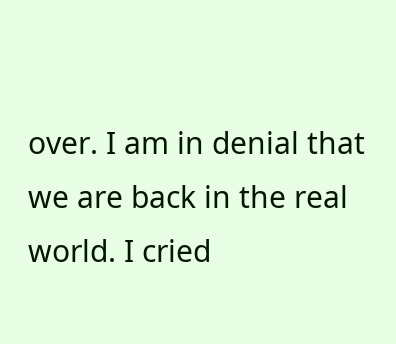over. I am in denial that we are back in the real world. I cried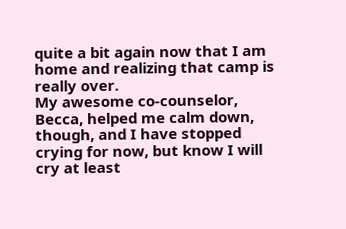quite a bit again now that I am home and realizing that camp is really over.
My awesome co-counselor, Becca, helped me calm down, though, and I have stopped crying for now, but know I will cry at least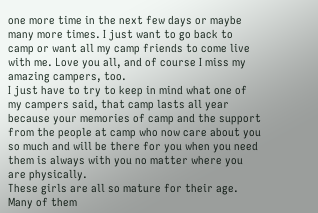one more time in the next few days or maybe many more times. I just want to go back to camp or want all my camp friends to come live with me. Love you all, and of course I miss my amazing campers, too.
I just have to try to keep in mind what one of my campers said, that camp lasts all year because your memories of camp and the support from the people at camp who now care about you so much and will be there for you when you need them is always with you no matter where you are physically.
These girls are all so mature for their age. Many of them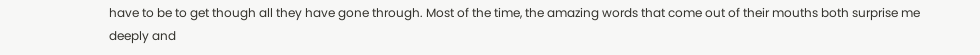have to be to get though all they have gone through. Most of the time, the amazing words that come out of their mouths both surprise me deeply and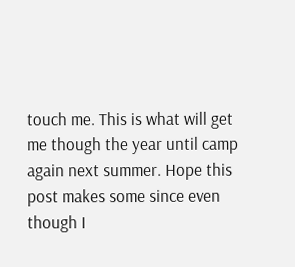touch me. This is what will get me though the year until camp again next summer. Hope this post makes some since even though I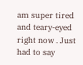am super tired and teary-eyed right now . Just had to say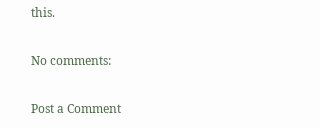this.

No comments:

Post a Comment